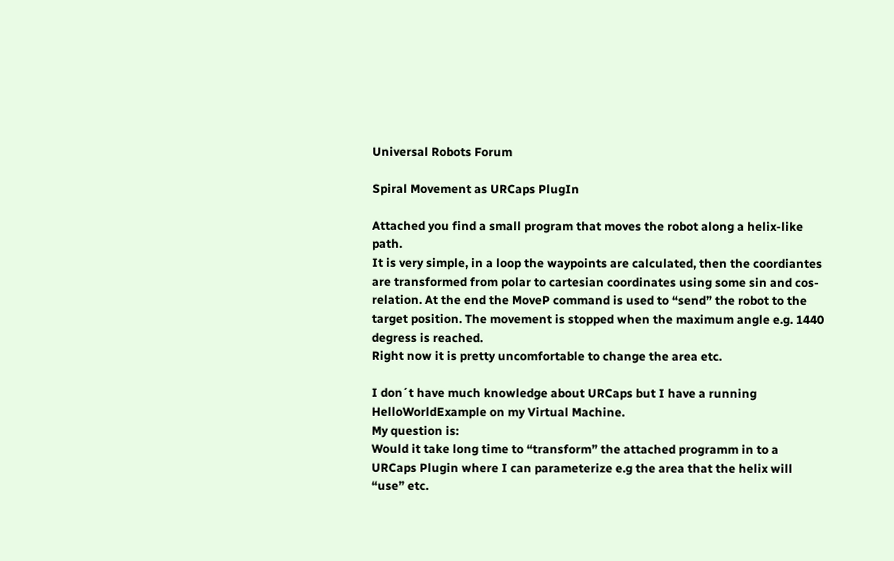Universal Robots Forum

Spiral Movement as URCaps PlugIn

Attached you find a small program that moves the robot along a helix-like path.
It is very simple, in a loop the waypoints are calculated, then the coordiantes are transformed from polar to cartesian coordinates using some sin and cos- relation. At the end the MoveP command is used to “send” the robot to the target position. The movement is stopped when the maximum angle e.g. 1440 degress is reached.
Right now it is pretty uncomfortable to change the area etc.

I don´t have much knowledge about URCaps but I have a running HelloWorldExample on my Virtual Machine.
My question is:
Would it take long time to “transform” the attached programm in to a URCaps Plugin where I can parameterize e.g the area that the helix will “use” etc.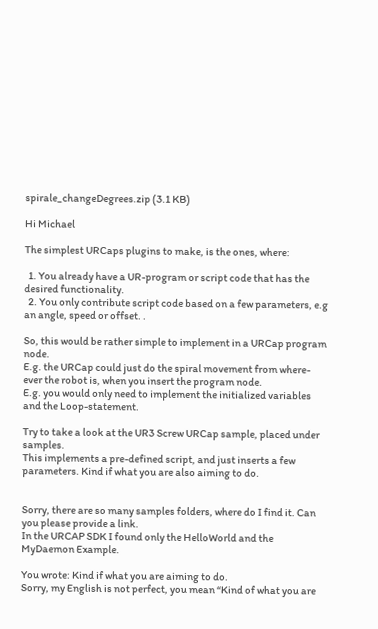spirale_changeDegrees.zip (3.1 KB)

Hi Michael

The simplest URCaps plugins to make, is the ones, where:

  1. You already have a UR-program or script code that has the desired functionality.
  2. You only contribute script code based on a few parameters, e.g an angle, speed or offset. .

So, this would be rather simple to implement in a URCap program node.
E.g. the URCap could just do the spiral movement from where-ever the robot is, when you insert the program node.
E.g. you would only need to implement the initialized variables and the Loop-statement.

Try to take a look at the UR3 Screw URCap sample, placed under samples.
This implements a pre-defined script, and just inserts a few parameters. Kind if what you are also aiming to do.


Sorry, there are so many samples folders, where do I find it. Can you please provide a link.
In the URCAP SDK I found only the HelloWorld and the MyDaemon Example.

You wrote: Kind if what you are aiming to do.
Sorry, my English is not perfect, you mean “Kind of what you are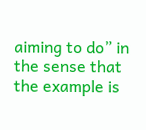aiming to do” in the sense that the example is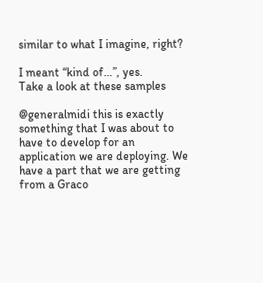similar to what I imagine, right?

I meant “kind of…”, yes.
Take a look at these samples

@generalmidi this is exactly something that I was about to have to develop for an application we are deploying. We have a part that we are getting from a Graco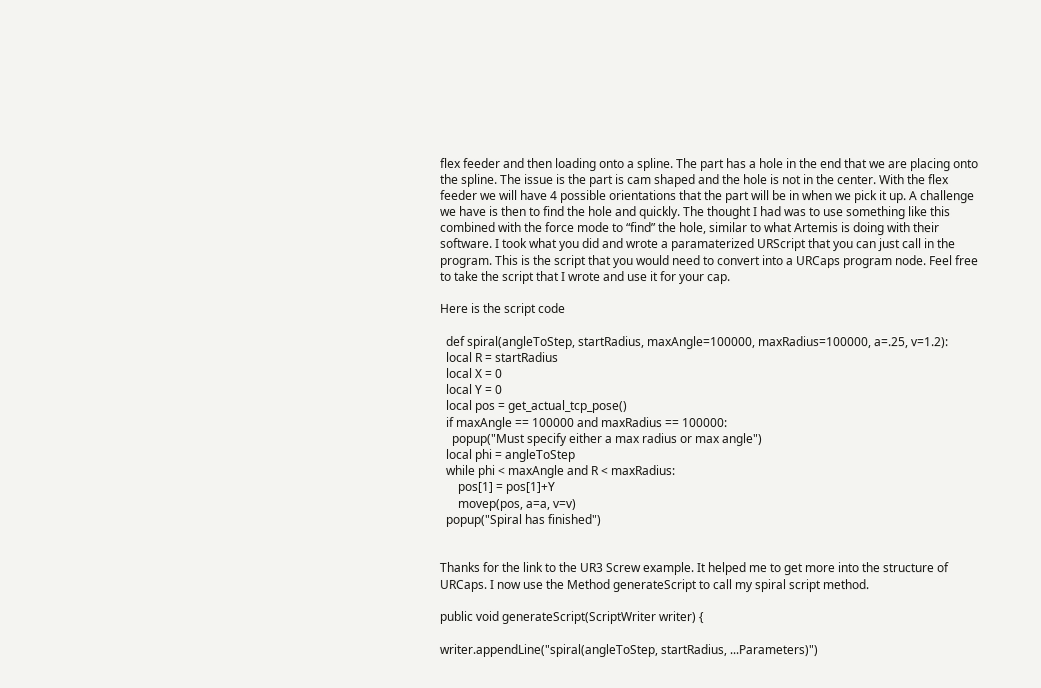flex feeder and then loading onto a spline. The part has a hole in the end that we are placing onto the spline. The issue is the part is cam shaped and the hole is not in the center. With the flex feeder we will have 4 possible orientations that the part will be in when we pick it up. A challenge we have is then to find the hole and quickly. The thought I had was to use something like this combined with the force mode to “find” the hole, similar to what Artemis is doing with their software. I took what you did and wrote a paramaterized URScript that you can just call in the program. This is the script that you would need to convert into a URCaps program node. Feel free to take the script that I wrote and use it for your cap.

Here is the script code

  def spiral(angleToStep, startRadius, maxAngle=100000, maxRadius=100000, a=.25, v=1.2):
  local R = startRadius
  local X = 0
  local Y = 0
  local pos = get_actual_tcp_pose()
  if maxAngle == 100000 and maxRadius == 100000:
    popup("Must specify either a max radius or max angle")
  local phi = angleToStep
  while phi < maxAngle and R < maxRadius:
      pos[1] = pos[1]+Y
      movep(pos, a=a, v=v)
  popup("Spiral has finished")


Thanks for the link to the UR3 Screw example. It helped me to get more into the structure of URCaps. I now use the Method generateScript to call my spiral script method.

public void generateScript(ScriptWriter writer) {

writer.appendLine("spiral(angleToStep, startRadius, ...Parameters)")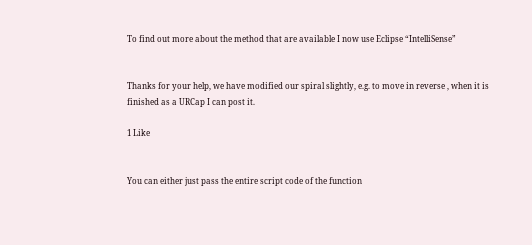To find out more about the method that are available I now use Eclipse “IntelliSense”


Thanks for your help, we have modified our spiral slightly, e.g. to move in reverse , when it is finished as a URCap I can post it.

1 Like


You can either just pass the entire script code of the function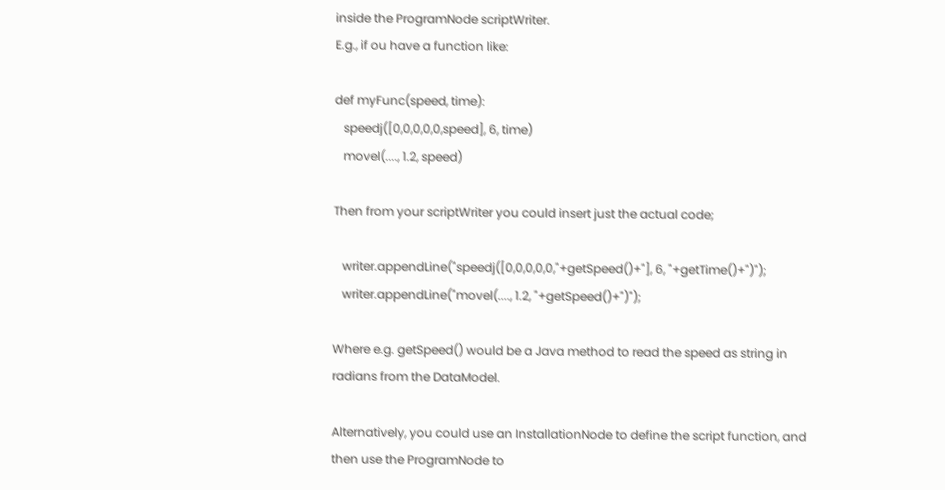inside the ProgramNode scriptWriter.
E.g., if ou have a function like:

def myFunc(speed, time):
   speedj([0,0,0,0,0,speed], 6, time)
   movel(...., 1.2, speed)

Then from your scriptWriter you could insert just the actual code;

   writer.appendLine("speedj([0,0,0,0,0,"+getSpeed()+"], 6, "+getTime()+")");
   writer.appendLine("movel(...., 1.2, "+getSpeed()+")");

Where e.g. getSpeed() would be a Java method to read the speed as string in radians from the DataModel.

Alternatively, you could use an InstallationNode to define the script function, and then use the ProgramNode to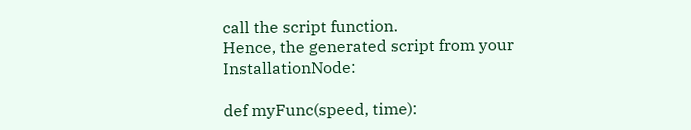call the script function.
Hence, the generated script from your InstallationNode:

def myFunc(speed, time):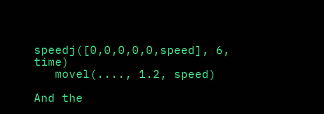speedj([0,0,0,0,0,speed], 6, time)
   movel(...., 1.2, speed)

And the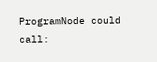ProgramNode could call: